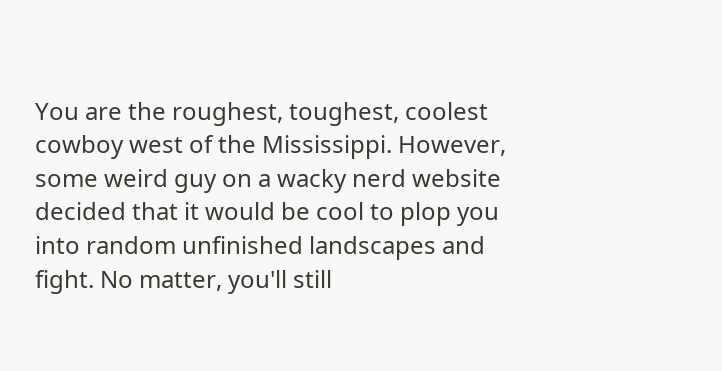You are the roughest, toughest, coolest cowboy west of the Mississippi. However, some weird guy on a wacky nerd website decided that it would be cool to plop you into random unfinished landscapes and fight. No matter, you'll still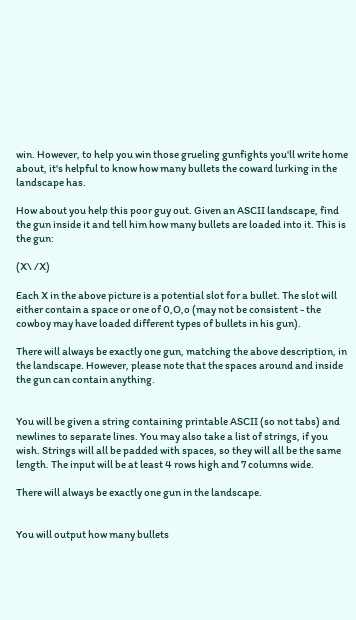win. However, to help you win those grueling gunfights you'll write home about, it's helpful to know how many bullets the coward lurking in the landscape has.

How about you help this poor guy out. Given an ASCII landscape, find the gun inside it and tell him how many bullets are loaded into it. This is the gun:

(X\ /X)

Each X in the above picture is a potential slot for a bullet. The slot will either contain a space or one of 0,O,o (may not be consistent - the cowboy may have loaded different types of bullets in his gun).

There will always be exactly one gun, matching the above description, in the landscape. However, please note that the spaces around and inside the gun can contain anything.


You will be given a string containing printable ASCII (so not tabs) and newlines to separate lines. You may also take a list of strings, if you wish. Strings will all be padded with spaces, so they will all be the same length. The input will be at least 4 rows high and 7 columns wide.

There will always be exactly one gun in the landscape.


You will output how many bullets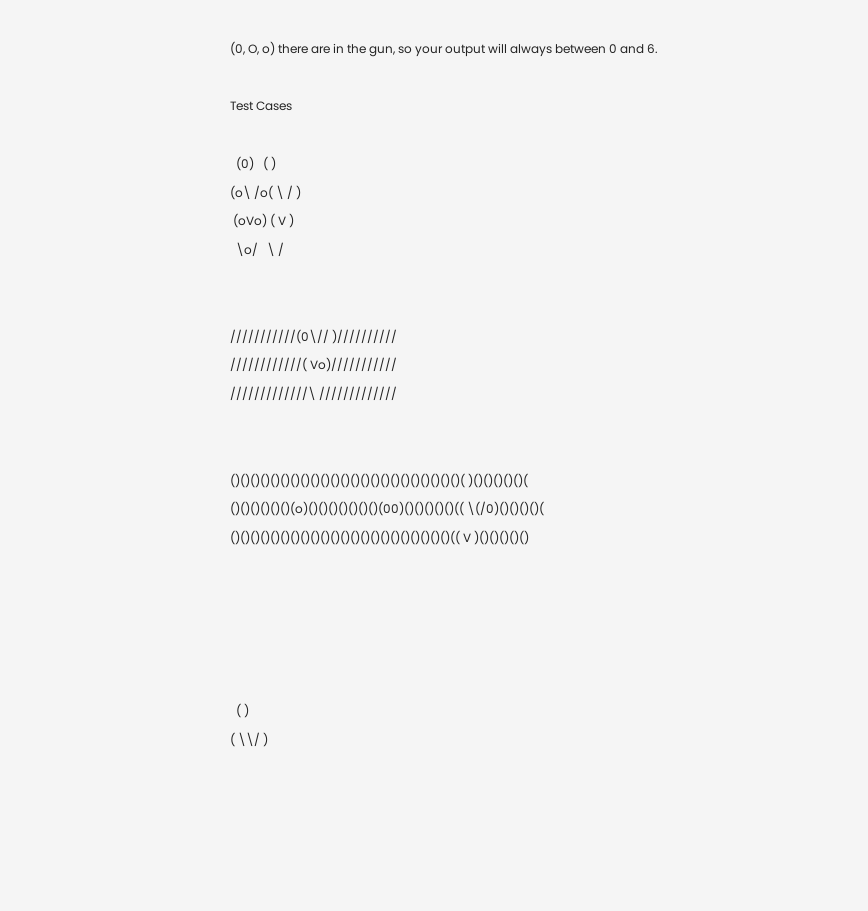(0, O, o) there are in the gun, so your output will always between 0 and 6.

Test Cases

  (0)   ( )
(o\ /o( \ / )
 (oVo) ( V )
  \o/   \ /


///////////(0\// )//////////
////////////( Vo)///////////
/////////////\ /////////////


()()()()()()()()()()()()()()()()()()()()()()()( )()()()()()(
()()()()()()(o)()()()()()()()(00)()()()()()(( \(/0)()()()()(
()()()()()()()()()()()()()()()()()()()()()()(( V )()()()()()





  ( )
( \\/ )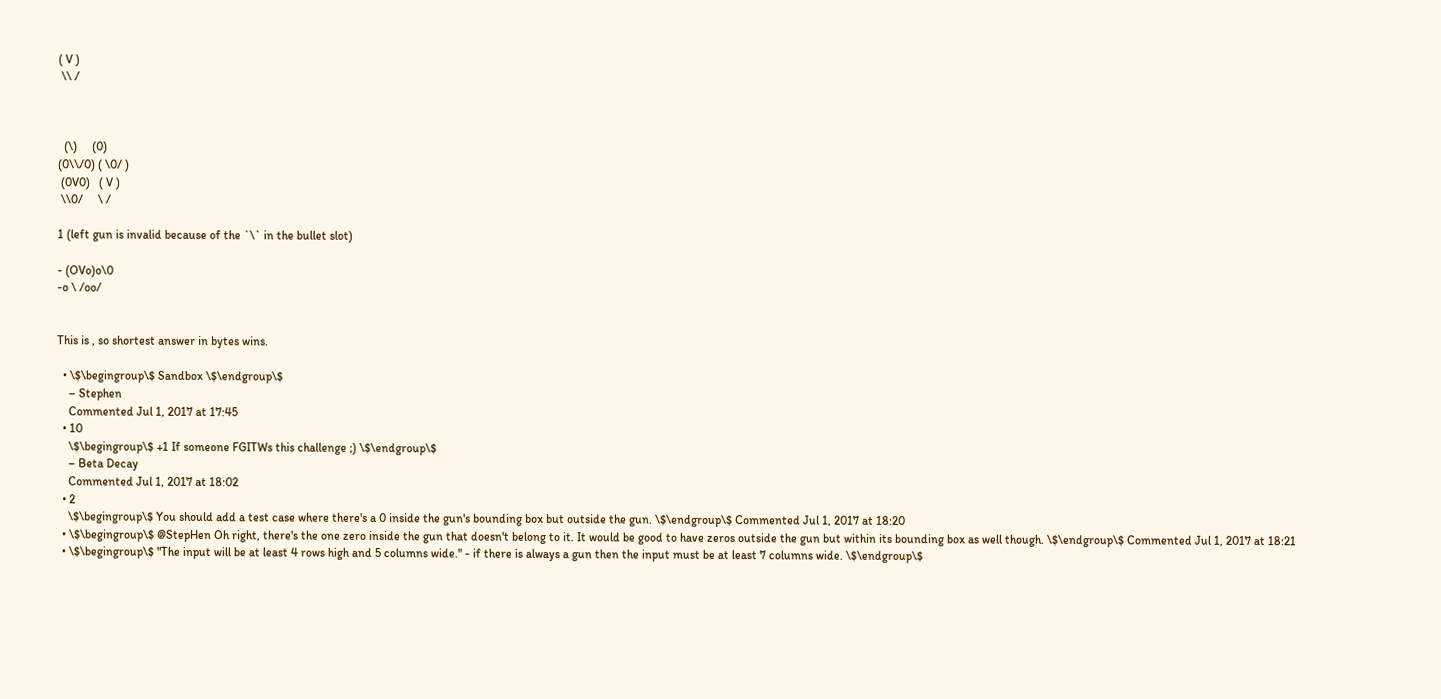( V )
 \\ /



  (\)     (0)
(0\\/0) ( \0/ )
 (0V0)   ( V )
 \\0/     \ /

1 (left gun is invalid because of the `\` in the bullet slot)

- (OVo)o\0
-o \ /oo/


This is , so shortest answer in bytes wins.

  • \$\begingroup\$ Sandbox \$\endgroup\$
    – Stephen
    Commented Jul 1, 2017 at 17:45
  • 10
    \$\begingroup\$ +1 If someone FGITWs this challenge ;) \$\endgroup\$
    – Beta Decay
    Commented Jul 1, 2017 at 18:02
  • 2
    \$\begingroup\$ You should add a test case where there's a 0 inside the gun's bounding box but outside the gun. \$\endgroup\$ Commented Jul 1, 2017 at 18:20
  • \$\begingroup\$ @StepHen Oh right, there's the one zero inside the gun that doesn't belong to it. It would be good to have zeros outside the gun but within its bounding box as well though. \$\endgroup\$ Commented Jul 1, 2017 at 18:21
  • \$\begingroup\$ "The input will be at least 4 rows high and 5 columns wide." - if there is always a gun then the input must be at least 7 columns wide. \$\endgroup\$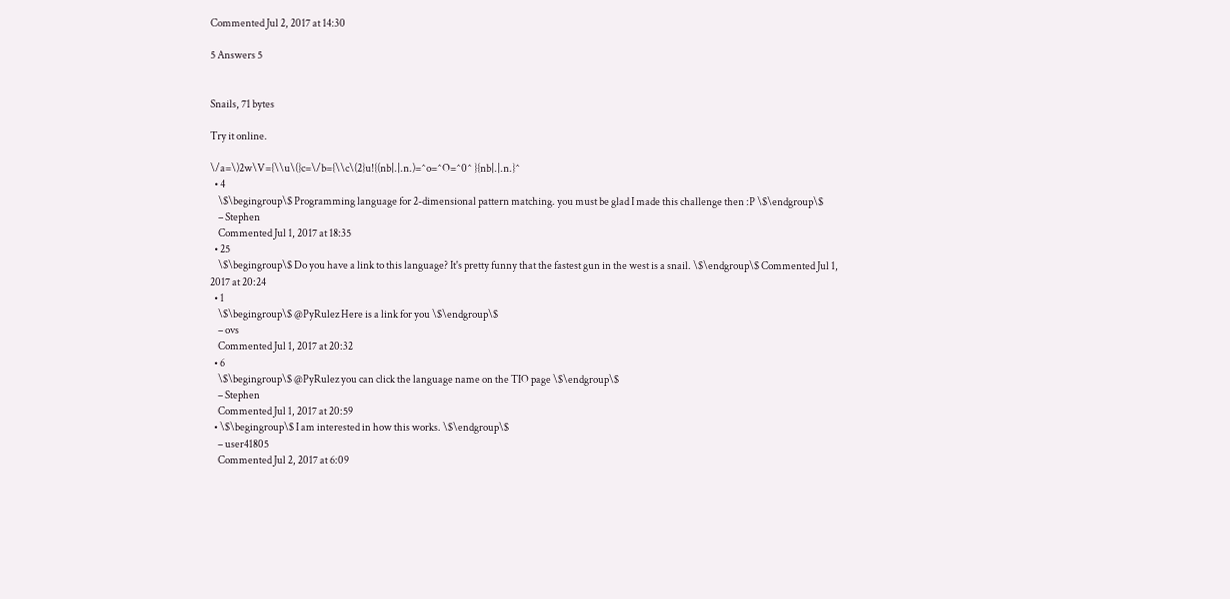Commented Jul 2, 2017 at 14:30

5 Answers 5


Snails, 71 bytes

Try it online.

\/a=\)2w\V={\\u\(}c=\/b={\\c\(2}u!{(nb|.|.n.)=^o=^O=^0^ }{nb|.|.n.}^
  • 4
    \$\begingroup\$ Programming language for 2-dimensional pattern matching. you must be glad I made this challenge then :P \$\endgroup\$
    – Stephen
    Commented Jul 1, 2017 at 18:35
  • 25
    \$\begingroup\$ Do you have a link to this language? It's pretty funny that the fastest gun in the west is a snail. \$\endgroup\$ Commented Jul 1, 2017 at 20:24
  • 1
    \$\begingroup\$ @PyRulez Here is a link for you \$\endgroup\$
    – ovs
    Commented Jul 1, 2017 at 20:32
  • 6
    \$\begingroup\$ @PyRulez you can click the language name on the TIO page \$\endgroup\$
    – Stephen
    Commented Jul 1, 2017 at 20:59
  • \$\begingroup\$ I am interested in how this works. \$\endgroup\$
    – user41805
    Commented Jul 2, 2017 at 6:09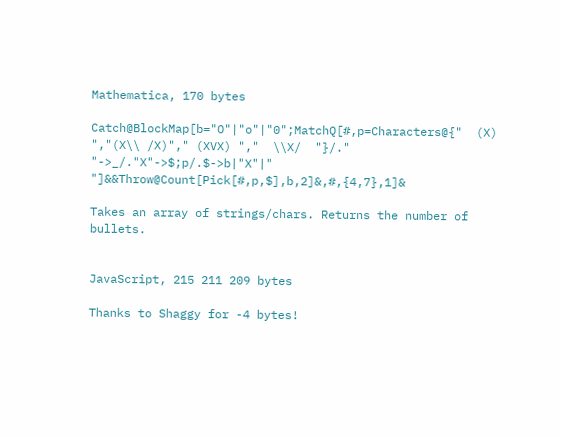Mathematica, 170 bytes

Catch@BlockMap[b="O"|"o"|"0";MatchQ[#,p=Characters@{"  (X)  ","(X\\ /X)"," (XVX) ","  \\X/  "}/." "->_/."X"->$;p/.$->b|"X"|" "]&&Throw@Count[Pick[#,p,$],b,2]&,#,{4,7},1]&

Takes an array of strings/chars. Returns the number of bullets.


JavaScript, 215 211 209 bytes

Thanks to Shaggy for -4 bytes!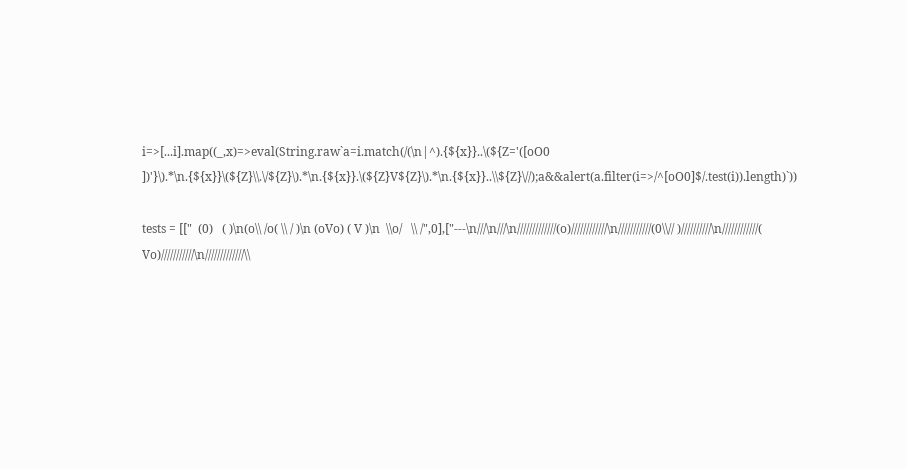i=>[...i].map((_,x)=>eval(String.raw`a=i.match(/(\n|^).{${x}}..\(${Z='([oO0 ])'}\).*\n.{${x}}\(${Z}\\.\/${Z}\).*\n.{${x}}.\(${Z}V${Z}\).*\n.{${x}}..\\${Z}\//);a&&alert(a.filter(i=>/^[oO0]$/.test(i)).length)`))

tests = [["  (0)   ( )\n(o\\ /o( \\ / )\n (oVo) ( V )\n  \\o/   \\ /",0],["---\n///\n///\n/////////////(o)////////////\n///////////(0\\// )//////////\n////////////( Vo)///////////\n/////////////\\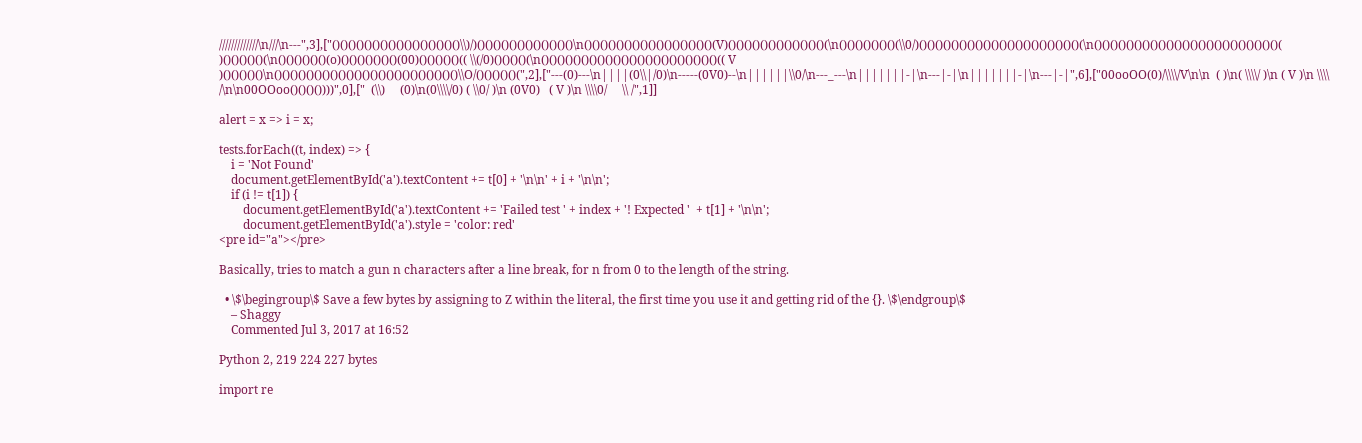/////////////\n///\n---",3],["()()()()()()()()()()()()()()()()\\)/)()()()()()()()()()()()()\n()()()()()()()()()()()()()()()()(V)()()()()()()()()()()()()(\n()()()()()()()(\\0/)()()()()()()()()()()()()()()()()()()()()(\n()()()()()()()()()()()()()()()()()()()()()()()( )()()()()()(\n()()()()()()(o)()()()()()()()(00)()()()()()(( \\(/0)()()()()(\n()()()()()()()()()()()()()()()()()()()()()()(( V )()()()()()\n()()()()()()()()()()()()()()()()()()()()()()()\\O/()()()()()(",2],["---(0)---\n||||(0\\|/0)\n-----(0V0)--\n||||||\\0/\n---_---\n|||||||-|\n---|-|\n|||||||-|\n---|-|",6],["00ooOO(0)/\\\\/V\n\n  ( )\n( \\\\/ )\n ( V )\n \\\\ /\n\n00OOoo()()()())))",0],["  (\\)     (0)\n(0\\\\/0) ( \\0/ )\n (0V0)   ( V )\n \\\\0/     \\ /",1]]

alert = x => i = x;

tests.forEach((t, index) => {
    i = 'Not Found'
    document.getElementById('a').textContent += t[0] + '\n\n' + i + '\n\n';
    if (i != t[1]) {
        document.getElementById('a').textContent += 'Failed test ' + index + '! Expected '  + t[1] + '\n\n';
        document.getElementById('a').style = 'color: red'
<pre id="a"></pre>

Basically, tries to match a gun n characters after a line break, for n from 0 to the length of the string.

  • \$\begingroup\$ Save a few bytes by assigning to Z within the literal, the first time you use it and getting rid of the {}. \$\endgroup\$
    – Shaggy
    Commented Jul 3, 2017 at 16:52

Python 2, 219 224 227 bytes

import re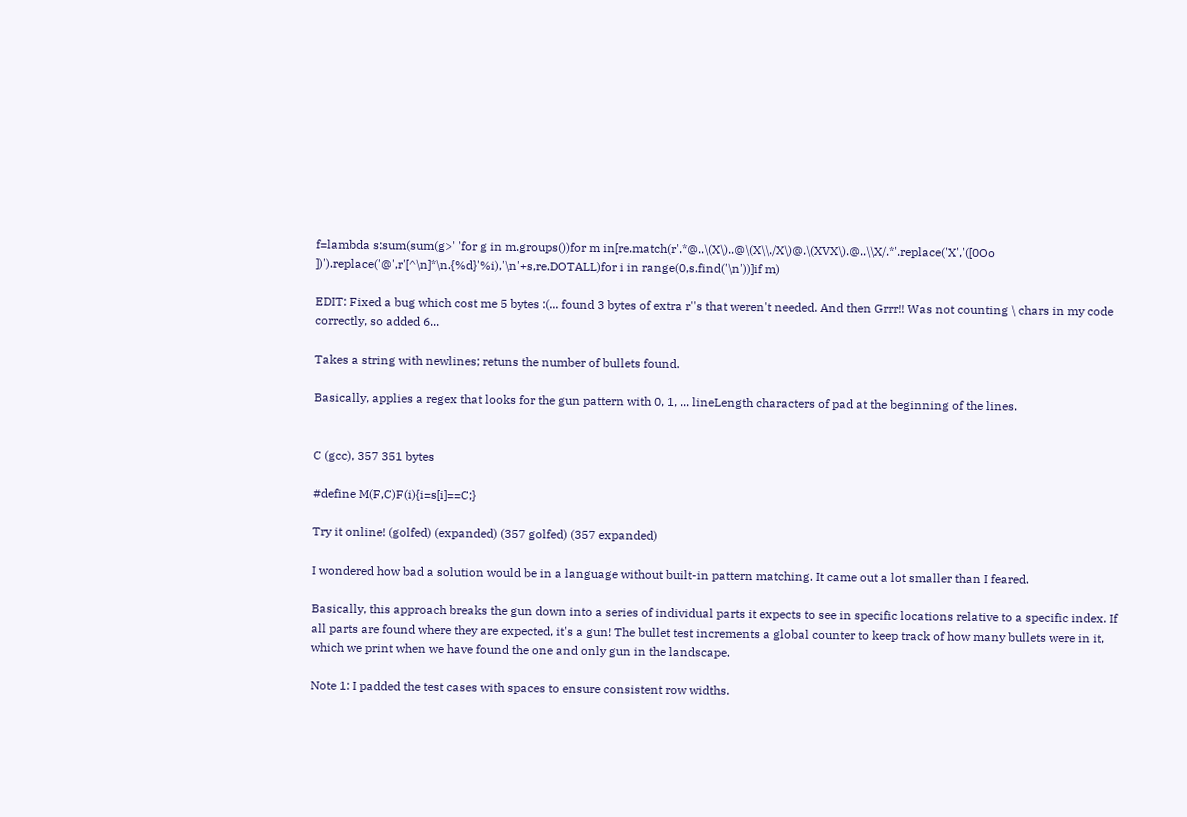f=lambda s:sum(sum(g>' 'for g in m.groups())for m in[re.match(r'.*@..\(X\)..@\(X\\./X\)@.\(XVX\).@..\\X/.*'.replace('X','([0Oo ])').replace('@',r'[^\n]*\n.{%d}'%i),'\n'+s,re.DOTALL)for i in range(0,s.find('\n'))]if m)

EDIT: Fixed a bug which cost me 5 bytes :(... found 3 bytes of extra r''s that weren't needed. And then Grrr!! Was not counting \ chars in my code correctly, so added 6...

Takes a string with newlines; retuns the number of bullets found.

Basically, applies a regex that looks for the gun pattern with 0, 1, ... lineLength characters of pad at the beginning of the lines.


C (gcc), 357 351 bytes

#define M(F,C)F(i){i=s[i]==C;}

Try it online! (golfed) (expanded) (357 golfed) (357 expanded)

I wondered how bad a solution would be in a language without built-in pattern matching. It came out a lot smaller than I feared.

Basically, this approach breaks the gun down into a series of individual parts it expects to see in specific locations relative to a specific index. If all parts are found where they are expected, it's a gun! The bullet test increments a global counter to keep track of how many bullets were in it, which we print when we have found the one and only gun in the landscape.

Note 1: I padded the test cases with spaces to ensure consistent row widths.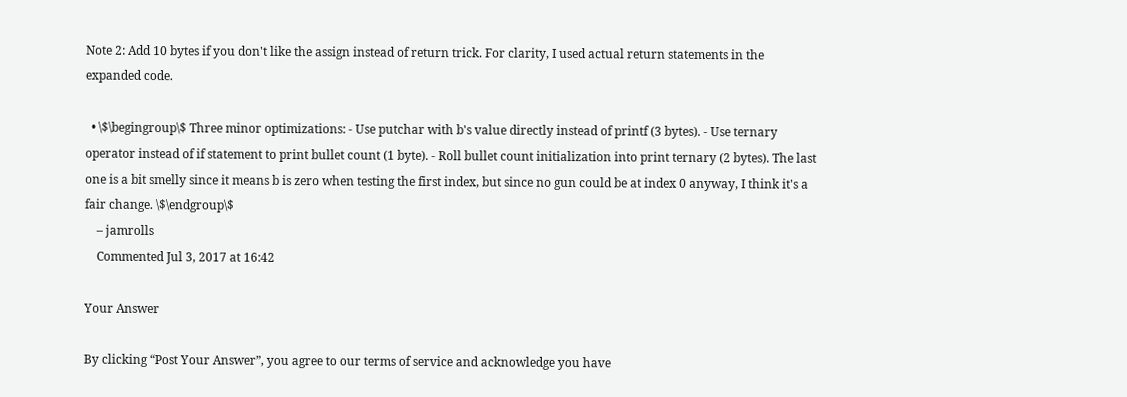Note 2: Add 10 bytes if you don't like the assign instead of return trick. For clarity, I used actual return statements in the expanded code.

  • \$\begingroup\$ Three minor optimizations: - Use putchar with b's value directly instead of printf (3 bytes). - Use ternary operator instead of if statement to print bullet count (1 byte). - Roll bullet count initialization into print ternary (2 bytes). The last one is a bit smelly since it means b is zero when testing the first index, but since no gun could be at index 0 anyway, I think it's a fair change. \$\endgroup\$
    – jamrolls
    Commented Jul 3, 2017 at 16:42

Your Answer

By clicking “Post Your Answer”, you agree to our terms of service and acknowledge you have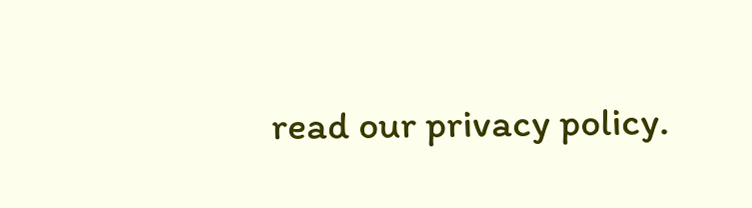read our privacy policy.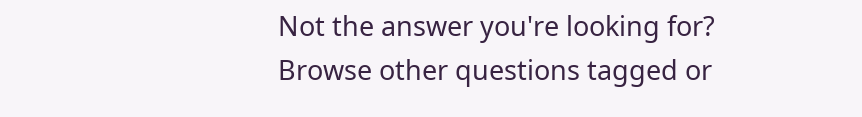Not the answer you're looking for? Browse other questions tagged or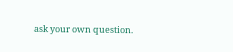ask your own question.